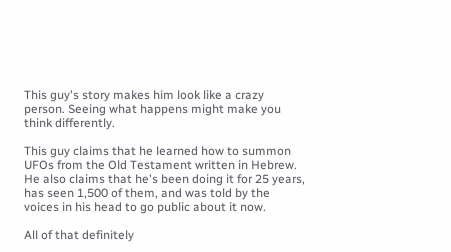This guy's story makes him look like a crazy person. Seeing what happens might make you think differently.

This guy claims that he learned how to summon UFOs from the Old Testament written in Hebrew. He also claims that he's been doing it for 25 years, has seen 1,500 of them, and was told by the voices in his head to go public about it now.

All of that definitely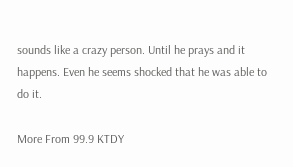sounds like a crazy person. Until he prays and it happens. Even he seems shocked that he was able to do it.

More From 99.9 KTDY